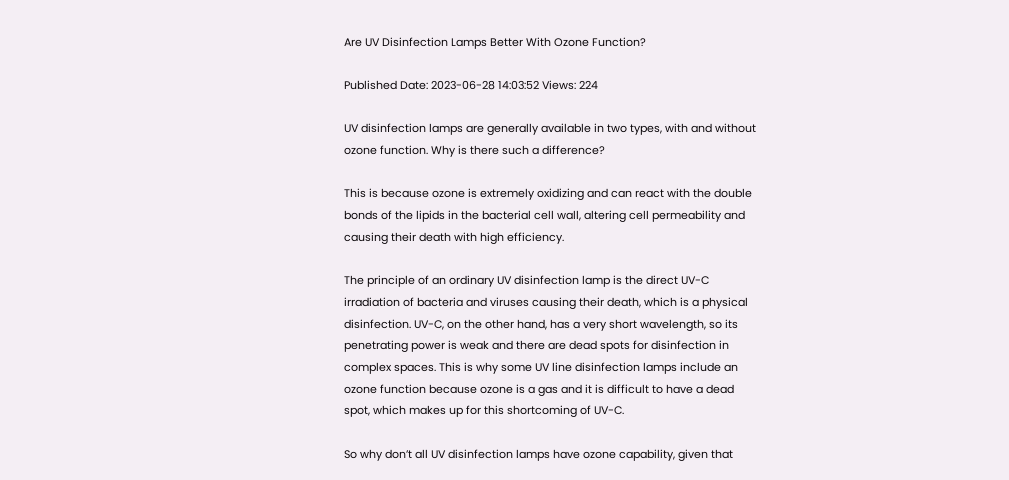Are UV Disinfection Lamps Better With Ozone Function?

Published Date: 2023-06-28 14:03:52 Views: 224

UV disinfection lamps are generally available in two types, with and without ozone function. Why is there such a difference?

This is because ozone is extremely oxidizing and can react with the double bonds of the lipids in the bacterial cell wall, altering cell permeability and causing their death with high efficiency.

The principle of an ordinary UV disinfection lamp is the direct UV-C irradiation of bacteria and viruses causing their death, which is a physical disinfection. UV-C, on the other hand, has a very short wavelength, so its penetrating power is weak and there are dead spots for disinfection in complex spaces. This is why some UV line disinfection lamps include an ozone function because ozone is a gas and it is difficult to have a dead spot, which makes up for this shortcoming of UV-C.

So why don’t all UV disinfection lamps have ozone capability, given that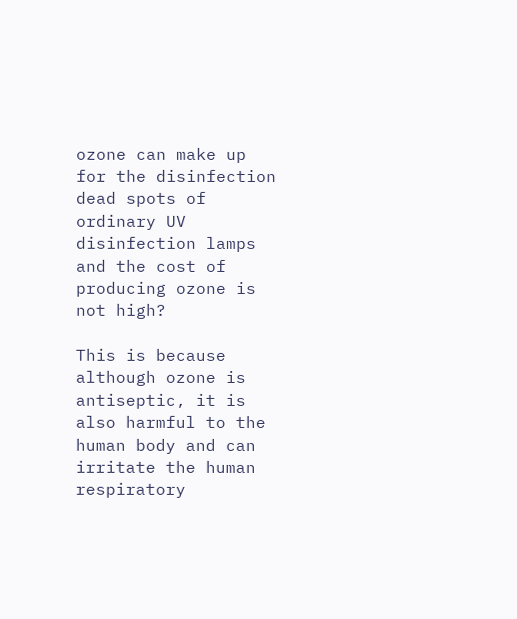ozone can make up for the disinfection dead spots of ordinary UV disinfection lamps and the cost of producing ozone is not high?

This is because although ozone is antiseptic, it is also harmful to the human body and can irritate the human respiratory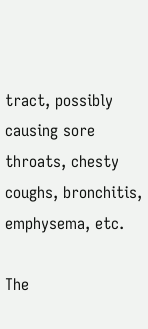tract, possibly causing sore throats, chesty coughs, bronchitis, emphysema, etc.

The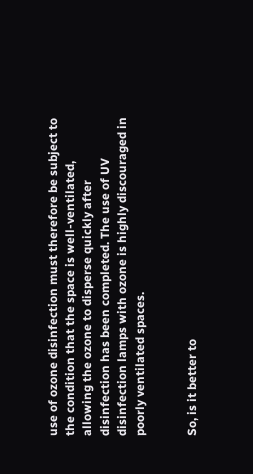use of ozone disinfection must therefore be subject to the condition that the space is well-ventilated, allowing the ozone to disperse quickly after disinfection has been completed. The use of UV disinfection lamps with ozone is highly discouraged in poorly ventilated spaces.


So, is it better to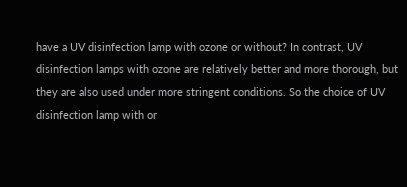have a UV disinfection lamp with ozone or without? In contrast, UV disinfection lamps with ozone are relatively better and more thorough, but they are also used under more stringent conditions. So the choice of UV disinfection lamp with or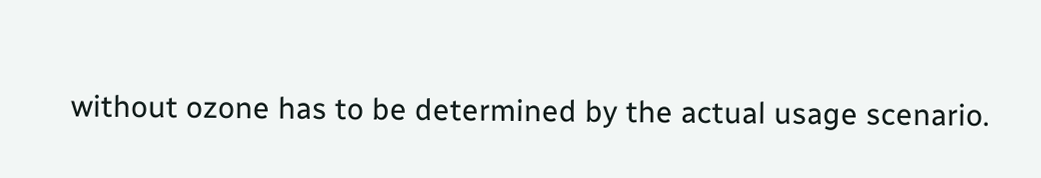without ozone has to be determined by the actual usage scenario.